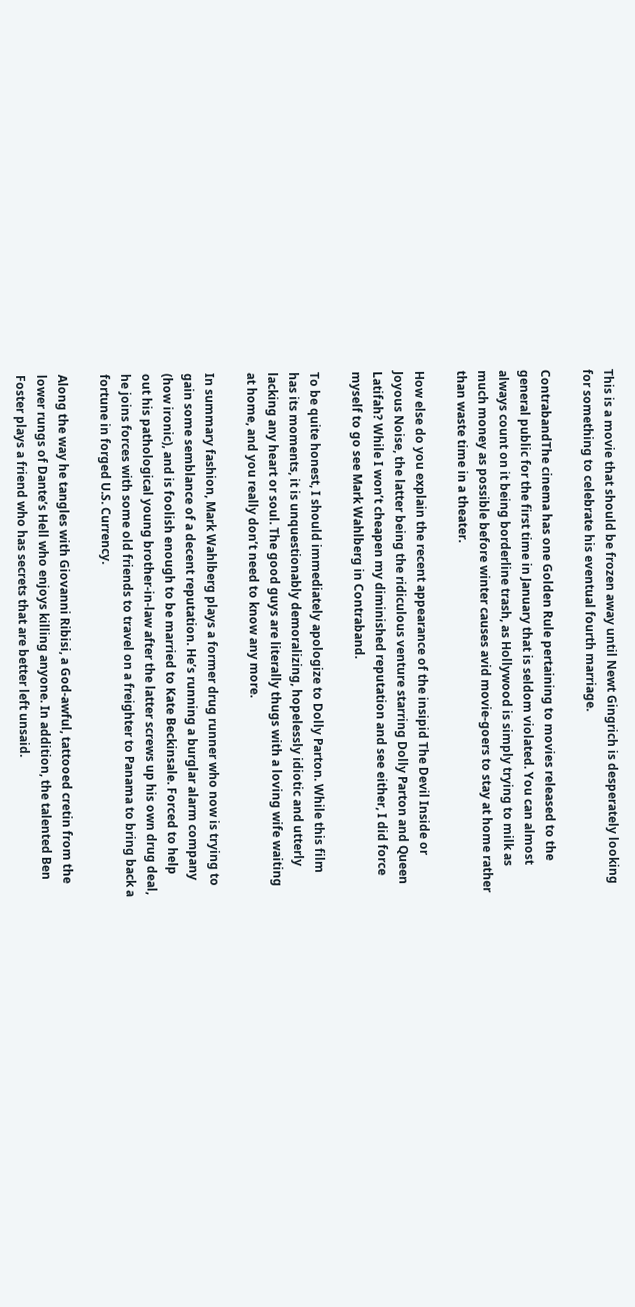This is a movie that should be frozen away until Newt Gingrich is desperately looking for something to celebrate his eventual fourth marriage.

ContrabandThe cinema has one Golden Rule pertaining to movies released to the general public for the first time in January that is seldom violated. You can almost always count on it being borderline trash, as Hollywood is simply trying to milk as much money as possible before winter causes avid movie-goers to stay at home rather than waste time in a theater.

How else do you explain the recent appearance of the insipid The Devil Inside or Joyous Noise, the latter being the ridiculous venture starring Dolly Parton and Queen Latifah? While I won’t cheapen my diminished reputation and see either, I did force myself to go see Mark Wahlberg in Contraband.

To be quite honest, I should immediately apologize to Dolly Parton. While this film has its moments, it is unquestionably demoralizing, hopelessly idiotic and utterly lacking any heart or soul. The good guys are literally thugs with a loving wife waiting at home, and you really don’t need to know any more.

In summary fashion, Mark Wahlberg plays a former drug runner who now is trying to gain some semblance of a decent reputation. He’s running a burglar alarm company (how ironic), and is foolish enough to be married to Kate Beckinsale. Forced to help out his pathological young brother-in-law after the latter screws up his own drug deal, he joins forces with some old friends to travel on a freighter to Panama to bring back a fortune in forged U.S. Currency.

Along the way he tangles with Giovanni Ribisi, a God-awful, tattooed cretin from the lower rungs of Dante’s Hell who enjoys killing anyone. In addition, the talented Ben Foster plays a friend who has secrets that are better left unsaid.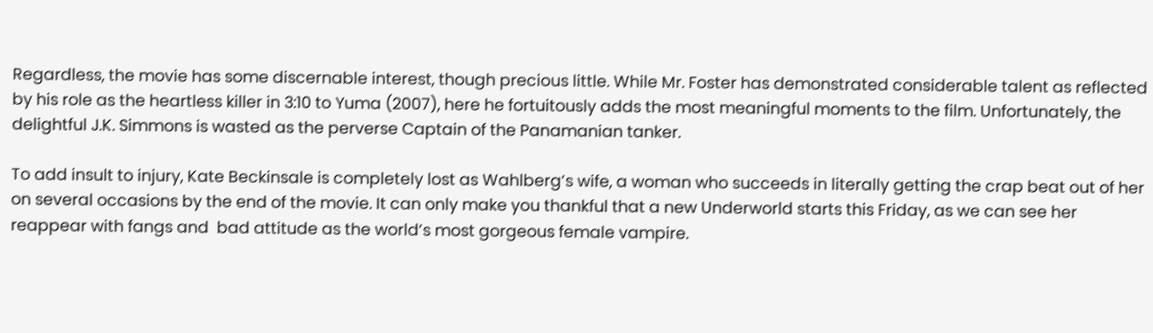Regardless, the movie has some discernable interest, though precious little. While Mr. Foster has demonstrated considerable talent as reflected by his role as the heartless killer in 3:10 to Yuma (2007), here he fortuitously adds the most meaningful moments to the film. Unfortunately, the delightful J.K. Simmons is wasted as the perverse Captain of the Panamanian tanker.

To add insult to injury, Kate Beckinsale is completely lost as Wahlberg’s wife, a woman who succeeds in literally getting the crap beat out of her on several occasions by the end of the movie. It can only make you thankful that a new Underworld starts this Friday, as we can see her reappear with fangs and  bad attitude as the world’s most gorgeous female vampire.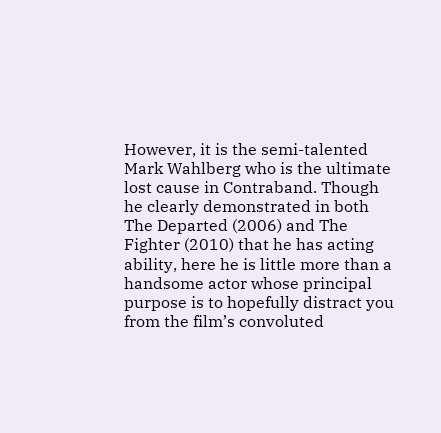However, it is the semi-talented Mark Wahlberg who is the ultimate lost cause in Contraband. Though he clearly demonstrated in both The Departed (2006) and The Fighter (2010) that he has acting ability, here he is little more than a handsome actor whose principal purpose is to hopefully distract you from the film’s convoluted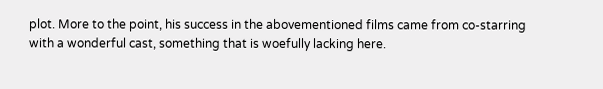plot. More to the point, his success in the abovementioned films came from co-starring with a wonderful cast, something that is woefully lacking here.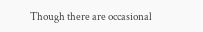Though there are occasional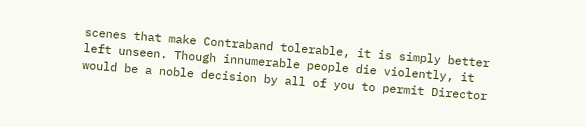scenes that make Contraband tolerable, it is simply better left unseen. Though innumerable people die violently, it would be a noble decision by all of you to permit Director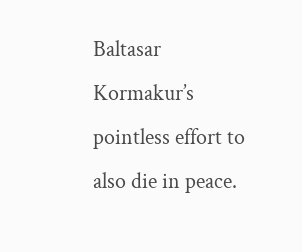Baltasar Kormakur’s pointless effort to also die in peace.